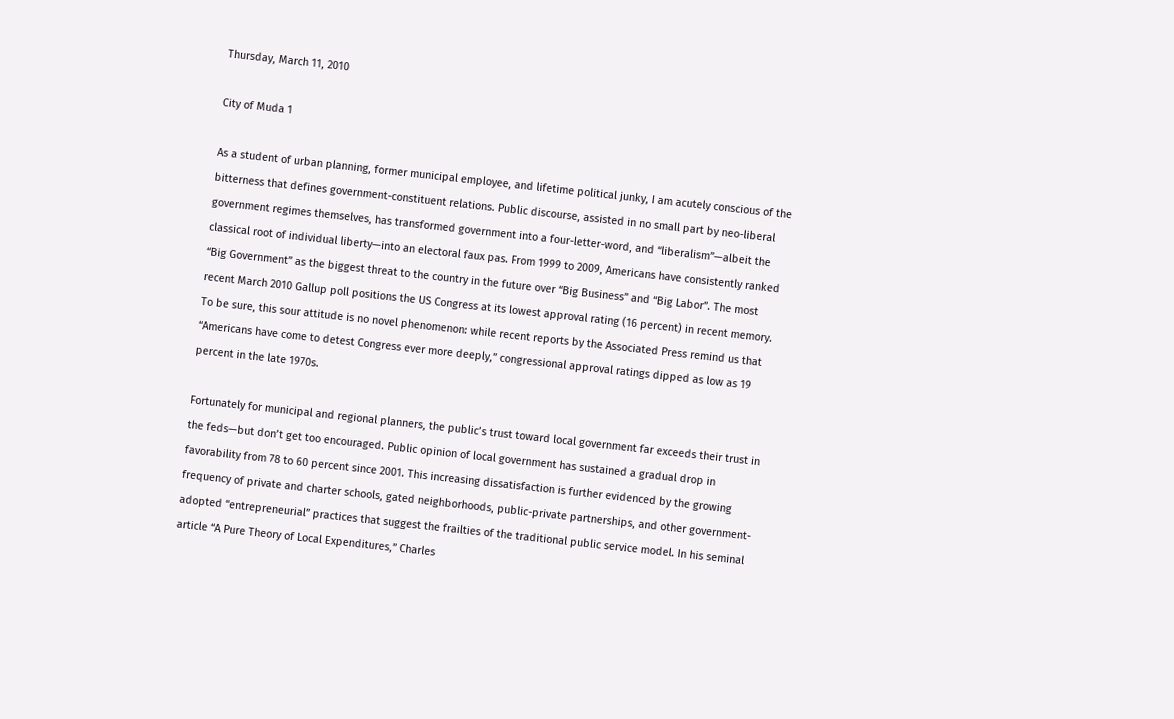Thursday, March 11, 2010

City of Muda 1

As a student of urban planning, former municipal employee, and lifetime political junky, I am acutely conscious of the bitterness that defines government-constituent relations. Public discourse, assisted in no small part by neo-liberal government regimes themselves, has transformed government into a four-letter-word, and “liberalism”—albeit the classical root of individual liberty—into an electoral faux pas. From 1999 to 2009, Americans have consistently ranked “Big Government” as the biggest threat to the country in the future over “Big Business” and “Big Labor”. The most recent March 2010 Gallup poll positions the US Congress at its lowest approval rating (16 percent) in recent memory. To be sure, this sour attitude is no novel phenomenon: while recent reports by the Associated Press remind us that “Americans have come to detest Congress ever more deeply,” congressional approval ratings dipped as low as 19 percent in the late 1970s.

Fortunately for municipal and regional planners, the public’s trust toward local government far exceeds their trust in the feds—but don’t get too encouraged. Public opinion of local government has sustained a gradual drop in favorability from 78 to 60 percent since 2001. This increasing dissatisfaction is further evidenced by the growing frequency of private and charter schools, gated neighborhoods, public-private partnerships, and other government-adopted “entrepreneurial” practices that suggest the frailties of the traditional public service model. In his seminal article “A Pure Theory of Local Expenditures,” Charles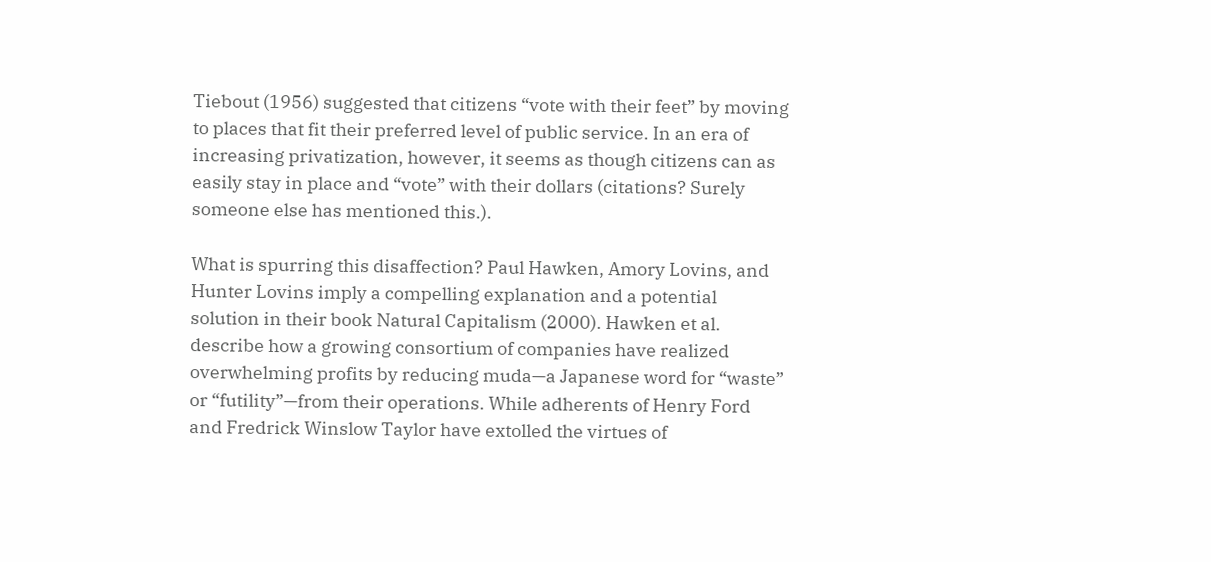Tiebout (1956) suggested that citizens “vote with their feet” by moving to places that fit their preferred level of public service. In an era of increasing privatization, however, it seems as though citizens can as easily stay in place and “vote” with their dollars (citations? Surely someone else has mentioned this.).

What is spurring this disaffection? Paul Hawken, Amory Lovins, and Hunter Lovins imply a compelling explanation and a potential solution in their book Natural Capitalism (2000). Hawken et al. describe how a growing consortium of companies have realized overwhelming profits by reducing muda—a Japanese word for “waste” or “futility”—from their operations. While adherents of Henry Ford and Fredrick Winslow Taylor have extolled the virtues of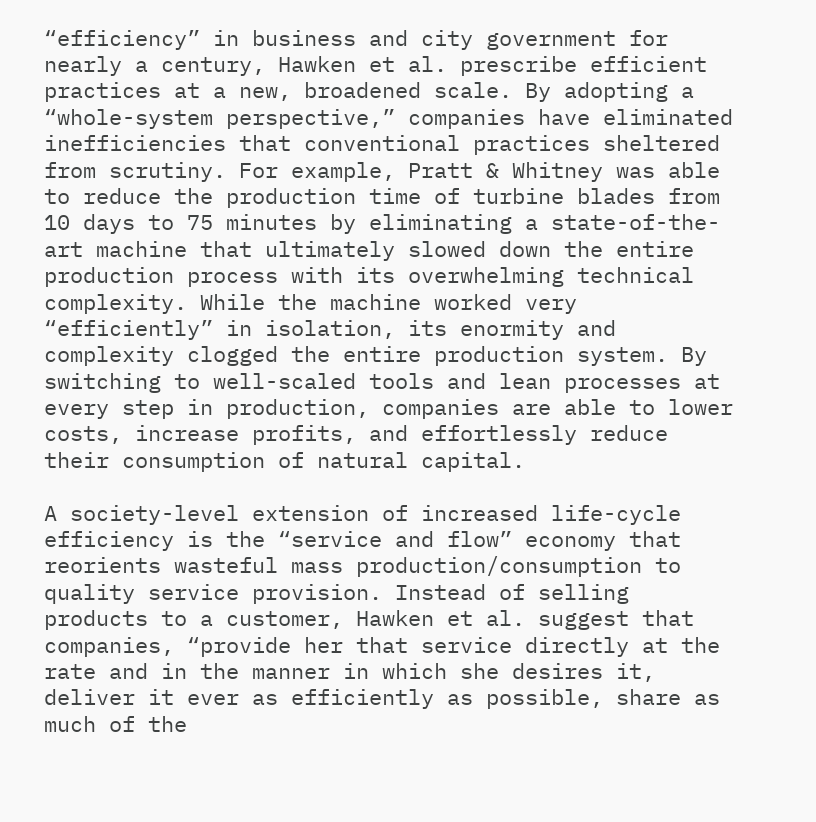“efficiency” in business and city government for nearly a century, Hawken et al. prescribe efficient practices at a new, broadened scale. By adopting a “whole-system perspective,” companies have eliminated inefficiencies that conventional practices sheltered from scrutiny. For example, Pratt & Whitney was able to reduce the production time of turbine blades from 10 days to 75 minutes by eliminating a state-of-the-art machine that ultimately slowed down the entire production process with its overwhelming technical complexity. While the machine worked very “efficiently” in isolation, its enormity and complexity clogged the entire production system. By switching to well-scaled tools and lean processes at every step in production, companies are able to lower costs, increase profits, and effortlessly reduce their consumption of natural capital.

A society-level extension of increased life-cycle efficiency is the “service and flow” economy that reorients wasteful mass production/consumption to quality service provision. Instead of selling products to a customer, Hawken et al. suggest that companies, “provide her that service directly at the rate and in the manner in which she desires it, deliver it ever as efficiently as possible, share as much of the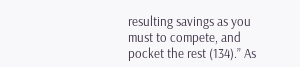resulting savings as you must to compete, and pocket the rest (134).” As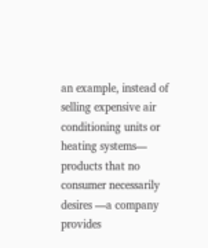an example, instead of selling expensive air conditioning units or heating systems— products that no consumer necessarily desires —a company provides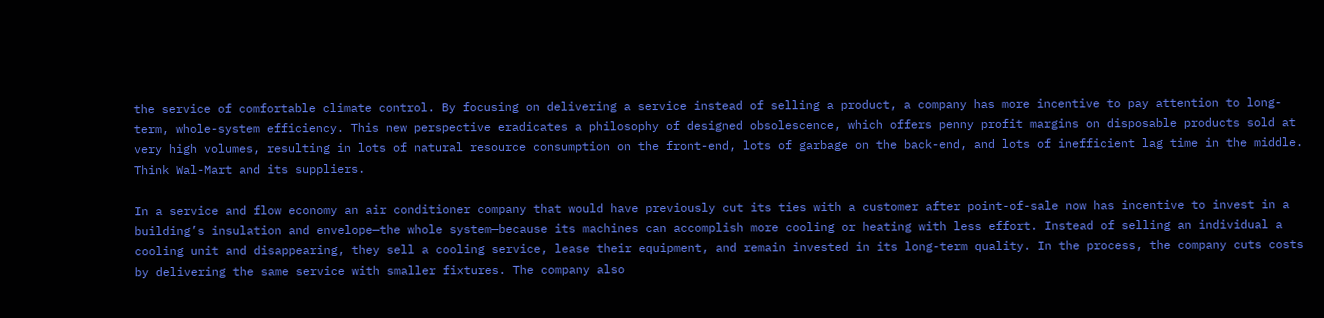the service of comfortable climate control. By focusing on delivering a service instead of selling a product, a company has more incentive to pay attention to long-term, whole-system efficiency. This new perspective eradicates a philosophy of designed obsolescence, which offers penny profit margins on disposable products sold at very high volumes, resulting in lots of natural resource consumption on the front-end, lots of garbage on the back-end, and lots of inefficient lag time in the middle. Think Wal-Mart and its suppliers.

In a service and flow economy an air conditioner company that would have previously cut its ties with a customer after point-of-sale now has incentive to invest in a building’s insulation and envelope—the whole system—because its machines can accomplish more cooling or heating with less effort. Instead of selling an individual a cooling unit and disappearing, they sell a cooling service, lease their equipment, and remain invested in its long-term quality. In the process, the company cuts costs by delivering the same service with smaller fixtures. The company also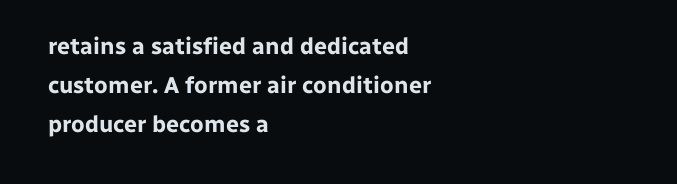retains a satisfied and dedicated customer. A former air conditioner producer becomes a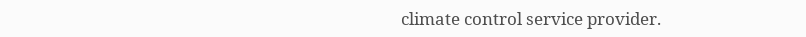climate control service provider.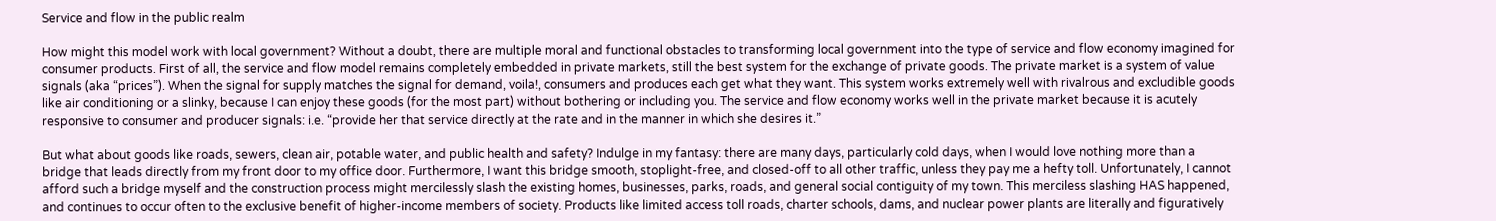Service and flow in the public realm

How might this model work with local government? Without a doubt, there are multiple moral and functional obstacles to transforming local government into the type of service and flow economy imagined for consumer products. First of all, the service and flow model remains completely embedded in private markets, still the best system for the exchange of private goods. The private market is a system of value signals (aka “prices”). When the signal for supply matches the signal for demand, voila!, consumers and produces each get what they want. This system works extremely well with rivalrous and excludible goods like air conditioning or a slinky, because I can enjoy these goods (for the most part) without bothering or including you. The service and flow economy works well in the private market because it is acutely responsive to consumer and producer signals: i.e. “provide her that service directly at the rate and in the manner in which she desires it.”

But what about goods like roads, sewers, clean air, potable water, and public health and safety? Indulge in my fantasy: there are many days, particularly cold days, when I would love nothing more than a bridge that leads directly from my front door to my office door. Furthermore, I want this bridge smooth, stoplight-free, and closed-off to all other traffic, unless they pay me a hefty toll. Unfortunately, I cannot afford such a bridge myself and the construction process might mercilessly slash the existing homes, businesses, parks, roads, and general social contiguity of my town. This merciless slashing HAS happened, and continues to occur often to the exclusive benefit of higher-income members of society. Products like limited access toll roads, charter schools, dams, and nuclear power plants are literally and figuratively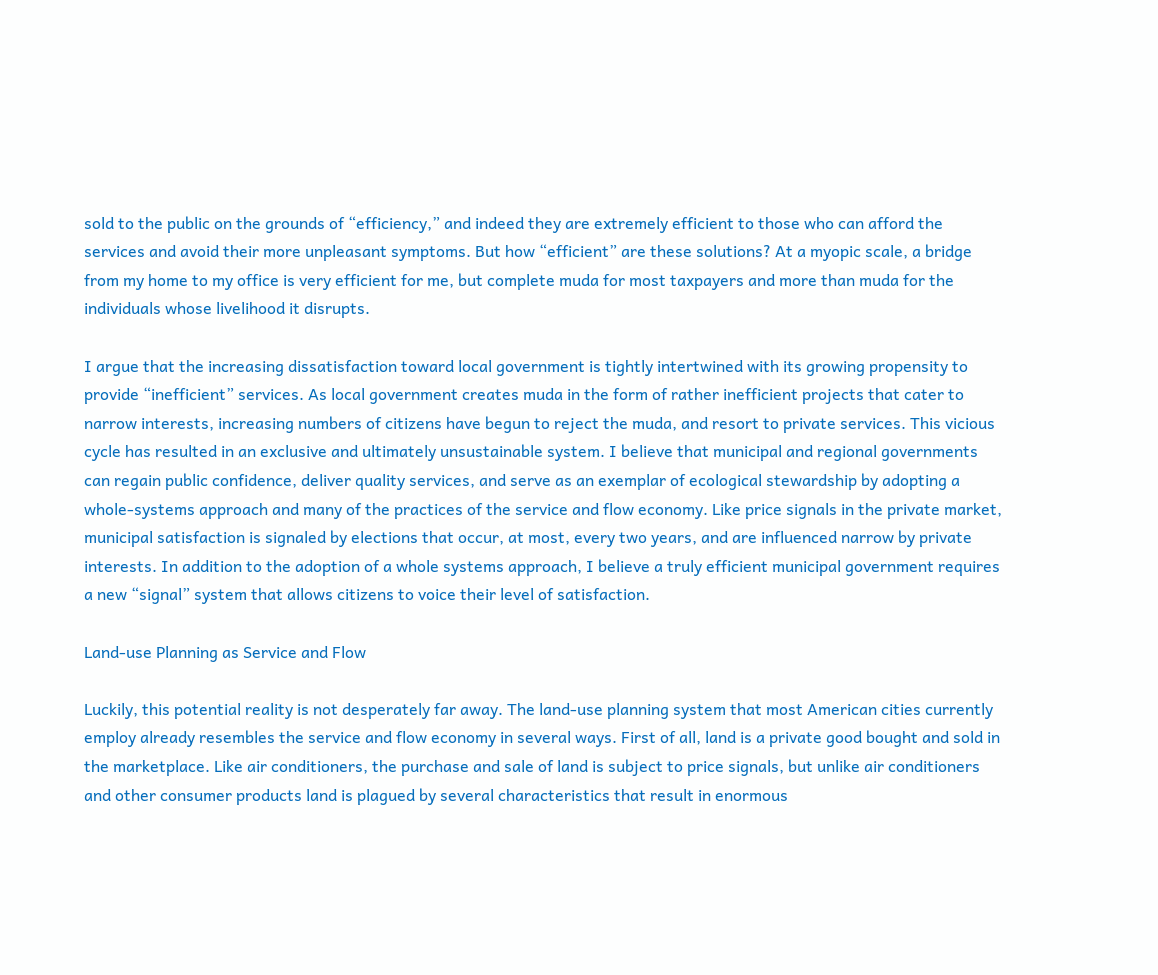sold to the public on the grounds of “efficiency,” and indeed they are extremely efficient to those who can afford the services and avoid their more unpleasant symptoms. But how “efficient” are these solutions? At a myopic scale, a bridge from my home to my office is very efficient for me, but complete muda for most taxpayers and more than muda for the individuals whose livelihood it disrupts.

I argue that the increasing dissatisfaction toward local government is tightly intertwined with its growing propensity to provide “inefficient” services. As local government creates muda in the form of rather inefficient projects that cater to narrow interests, increasing numbers of citizens have begun to reject the muda, and resort to private services. This vicious cycle has resulted in an exclusive and ultimately unsustainable system. I believe that municipal and regional governments can regain public confidence, deliver quality services, and serve as an exemplar of ecological stewardship by adopting a whole-systems approach and many of the practices of the service and flow economy. Like price signals in the private market, municipal satisfaction is signaled by elections that occur, at most, every two years, and are influenced narrow by private interests. In addition to the adoption of a whole systems approach, I believe a truly efficient municipal government requires a new “signal” system that allows citizens to voice their level of satisfaction.

Land-use Planning as Service and Flow

Luckily, this potential reality is not desperately far away. The land-use planning system that most American cities currently employ already resembles the service and flow economy in several ways. First of all, land is a private good bought and sold in the marketplace. Like air conditioners, the purchase and sale of land is subject to price signals, but unlike air conditioners and other consumer products land is plagued by several characteristics that result in enormous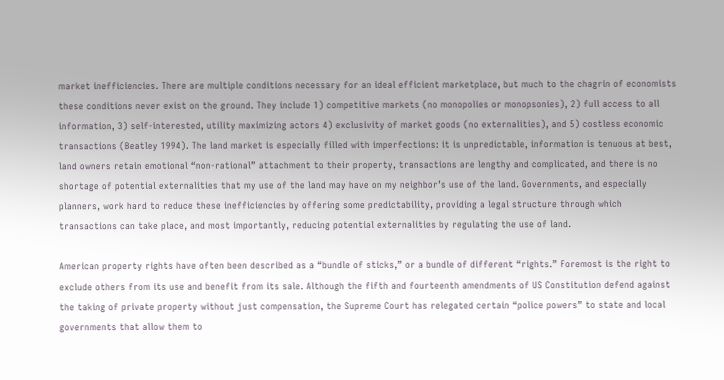market inefficiencies. There are multiple conditions necessary for an ideal efficient marketplace, but much to the chagrin of economists these conditions never exist on the ground. They include 1) competitive markets (no monopolies or monopsonies), 2) full access to all information, 3) self-interested, utility maximizing actors 4) exclusivity of market goods (no externalities), and 5) costless economic transactions (Beatley 1994). The land market is especially filled with imperfections: it is unpredictable, information is tenuous at best, land owners retain emotional “non-rational” attachment to their property, transactions are lengthy and complicated, and there is no shortage of potential externalities that my use of the land may have on my neighbor’s use of the land. Governments, and especially planners, work hard to reduce these inefficiencies by offering some predictability, providing a legal structure through which transactions can take place, and most importantly, reducing potential externalities by regulating the use of land.

American property rights have often been described as a “bundle of sticks,” or a bundle of different “rights.” Foremost is the right to exclude others from its use and benefit from its sale. Although the fifth and fourteenth amendments of US Constitution defend against the taking of private property without just compensation, the Supreme Court has relegated certain “police powers” to state and local governments that allow them to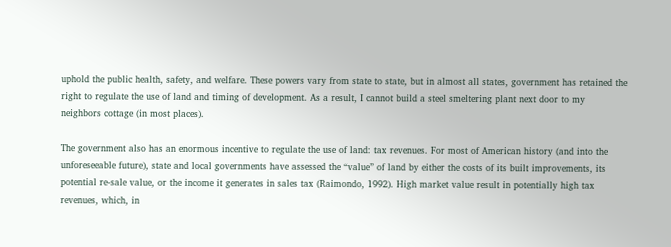uphold the public health, safety, and welfare. These powers vary from state to state, but in almost all states, government has retained the right to regulate the use of land and timing of development. As a result, I cannot build a steel smeltering plant next door to my neighbors cottage (in most places).

The government also has an enormous incentive to regulate the use of land: tax revenues. For most of American history (and into the unforeseeable future), state and local governments have assessed the “value” of land by either the costs of its built improvements, its potential re-sale value, or the income it generates in sales tax (Raimondo, 1992). High market value result in potentially high tax revenues, which, in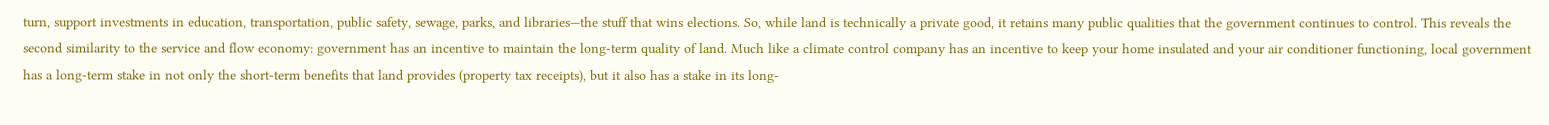turn, support investments in education, transportation, public safety, sewage, parks, and libraries—the stuff that wins elections. So, while land is technically a private good, it retains many public qualities that the government continues to control. This reveals the second similarity to the service and flow economy: government has an incentive to maintain the long-term quality of land. Much like a climate control company has an incentive to keep your home insulated and your air conditioner functioning, local government has a long-term stake in not only the short-term benefits that land provides (property tax receipts), but it also has a stake in its long-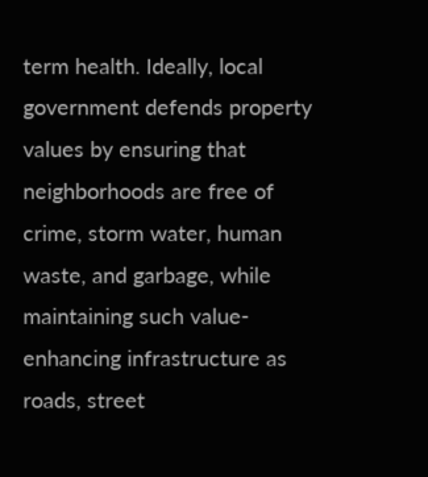term health. Ideally, local government defends property values by ensuring that neighborhoods are free of crime, storm water, human waste, and garbage, while maintaining such value-enhancing infrastructure as roads, street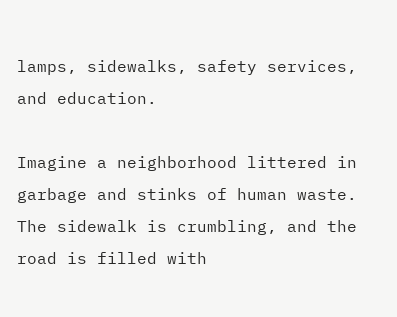lamps, sidewalks, safety services, and education.

Imagine a neighborhood littered in garbage and stinks of human waste. The sidewalk is crumbling, and the road is filled with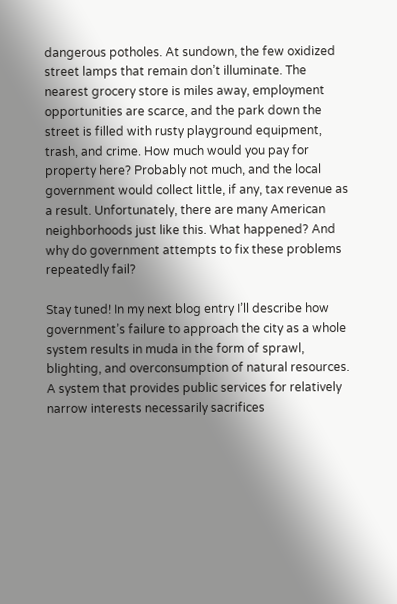dangerous potholes. At sundown, the few oxidized street lamps that remain don’t illuminate. The nearest grocery store is miles away, employment opportunities are scarce, and the park down the street is filled with rusty playground equipment, trash, and crime. How much would you pay for property here? Probably not much, and the local government would collect little, if any, tax revenue as a result. Unfortunately, there are many American neighborhoods just like this. What happened? And why do government attempts to fix these problems repeatedly fail?

Stay tuned! In my next blog entry I’ll describe how government’s failure to approach the city as a whole system results in muda in the form of sprawl, blighting, and overconsumption of natural resources. A system that provides public services for relatively narrow interests necessarily sacrifices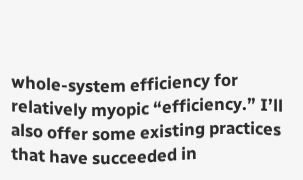whole-system efficiency for relatively myopic “efficiency.” I’ll also offer some existing practices that have succeeded in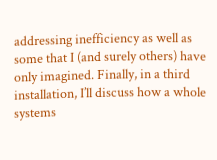addressing inefficiency as well as some that I (and surely others) have only imagined. Finally, in a third installation, I’ll discuss how a whole systems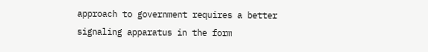approach to government requires a better signaling apparatus in the form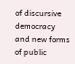of discursive democracy and new forms of public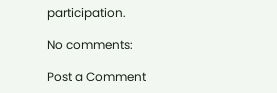participation.

No comments:

Post a Comment